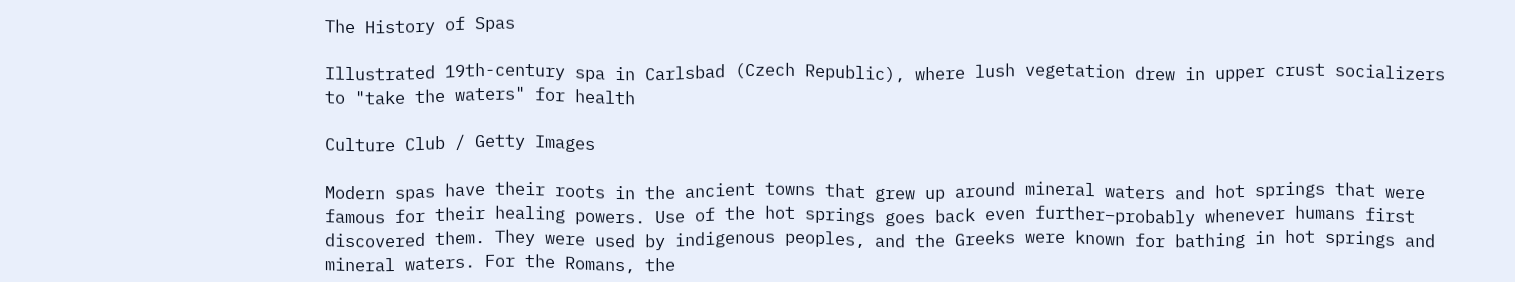The History of Spas

Illustrated 19th-century spa in Carlsbad (Czech Republic), where lush vegetation drew in upper crust socializers to "take the waters" for health

Culture Club / Getty Images

Modern spas have their roots in the ancient towns that grew up around mineral waters and hot springs that were famous for their healing powers. Use of the hot springs goes back even further–probably whenever humans first discovered them. They were used by indigenous peoples, and the Greeks were known for bathing in hot springs and mineral waters. For the Romans, the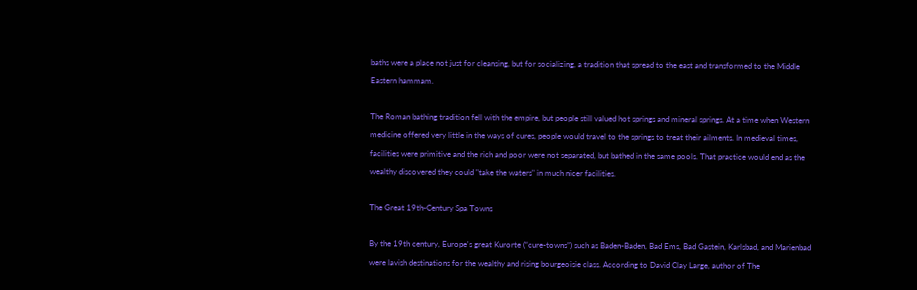baths were a place not just for cleansing, but for socializing, a tradition that spread to the east and transformed to the Middle Eastern hammam.

The Roman bathing tradition fell with the empire, but people still valued hot springs and mineral springs. At a time when Western medicine offered very little in the ways of cures, people would travel to the springs to treat their ailments. In medieval times, facilities were primitive and the rich and poor were not separated, but bathed in the same pools. That practice would end as the wealthy discovered they could "take the waters" in much nicer facilities.

The Great 19th-Century Spa Towns

By the 19th century, Europe's great Kurorte (“cure-towns”) such as Baden-Baden, Bad Ems, Bad Gastein, Karlsbad, and Marienbad were lavish destinations for the wealthy and rising bourgeoisie class. According to David Clay Large, author of The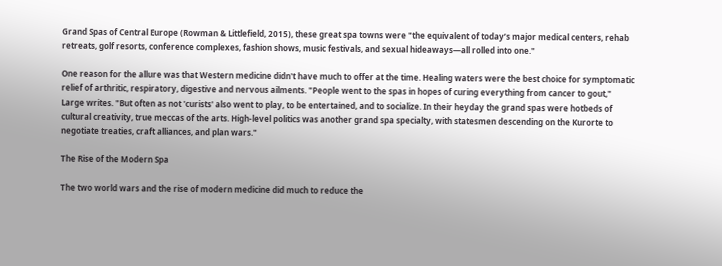Grand Spas of Central Europe (Rowman & Littlefield, 2015), these great spa towns were "the equivalent of today’s major medical centers, rehab retreats, golf resorts, conference complexes, fashion shows, music festivals, and sexual hideaways—all rolled into one."

One reason for the allure was that Western medicine didn't have much to offer at the time. Healing waters were the best choice for symptomatic relief of arthritic, respiratory, digestive and nervous ailments. "People went to the spas in hopes of curing everything from cancer to gout," Large writes. "But often as not 'curists' also went to play, to be entertained, and to socialize. In their heyday the grand spas were hotbeds of cultural creativity, true meccas of the arts. High-level politics was another grand spa specialty, with statesmen descending on the Kurorte to negotiate treaties, craft alliances, and plan wars."

The Rise of the Modern Spa

The two world wars and the rise of modern medicine did much to reduce the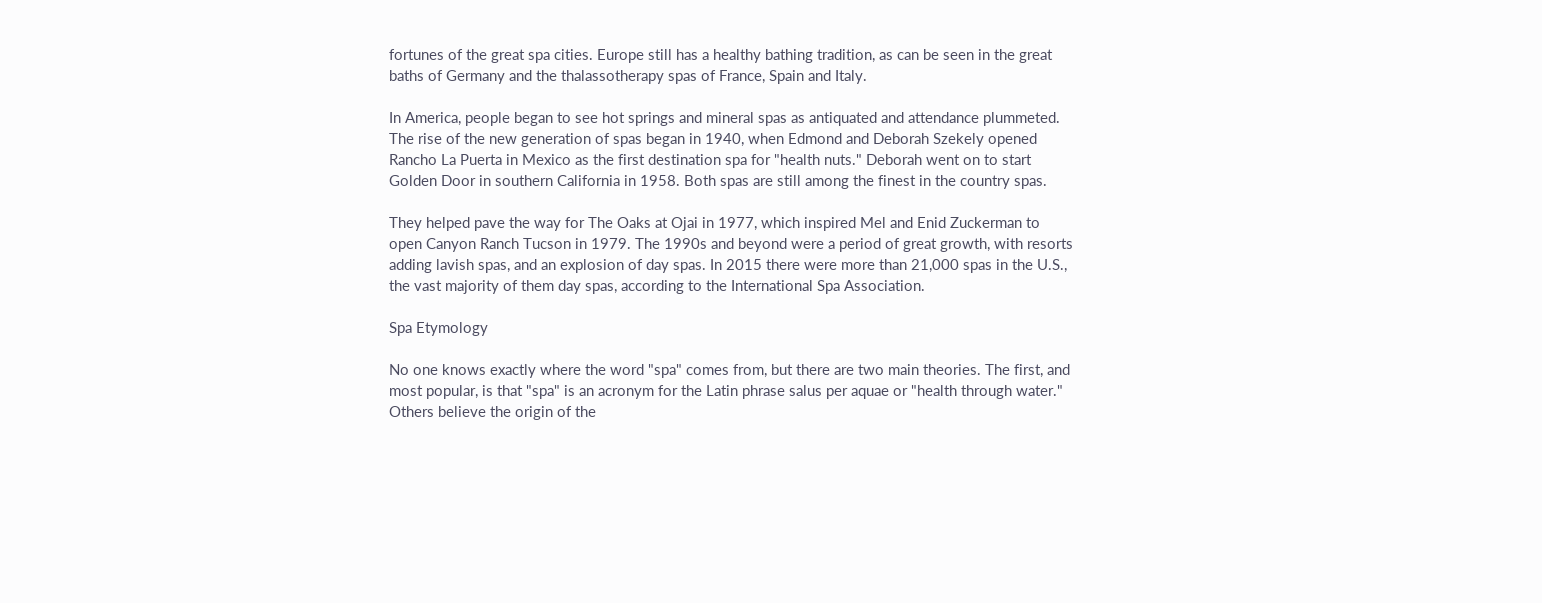fortunes of the great spa cities. Europe still has a healthy bathing tradition, as can be seen in the great baths of Germany and the thalassotherapy spas of France, Spain and Italy.

In America, people began to see hot springs and mineral spas as antiquated and attendance plummeted. The rise of the new generation of spas began in 1940, when Edmond and Deborah Szekely opened Rancho La Puerta in Mexico as the first destination spa for "health nuts." Deborah went on to start Golden Door in southern California in 1958. Both spas are still among the finest in the country spas.

They helped pave the way for The Oaks at Ojai in 1977, which inspired Mel and Enid Zuckerman to open Canyon Ranch Tucson in 1979. The 1990s and beyond were a period of great growth, with resorts adding lavish spas, and an explosion of day spas. In 2015 there were more than 21,000 spas in the U.S., the vast majority of them day spas, according to the International Spa Association.

Spa Etymology

No one knows exactly where the word "spa" comes from, but there are two main theories. The first, and most popular, is that "spa" is an acronym for the Latin phrase salus per aquae or "health through water." Others believe the origin of the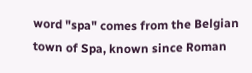word "spa" comes from the Belgian town of Spa, known since Roman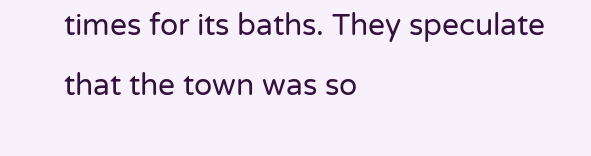times for its baths. They speculate that the town was so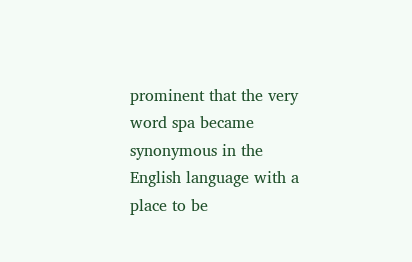prominent that the very word spa became synonymous in the English language with a place to be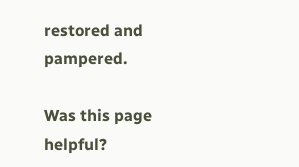restored and pampered.

Was this page helpful?